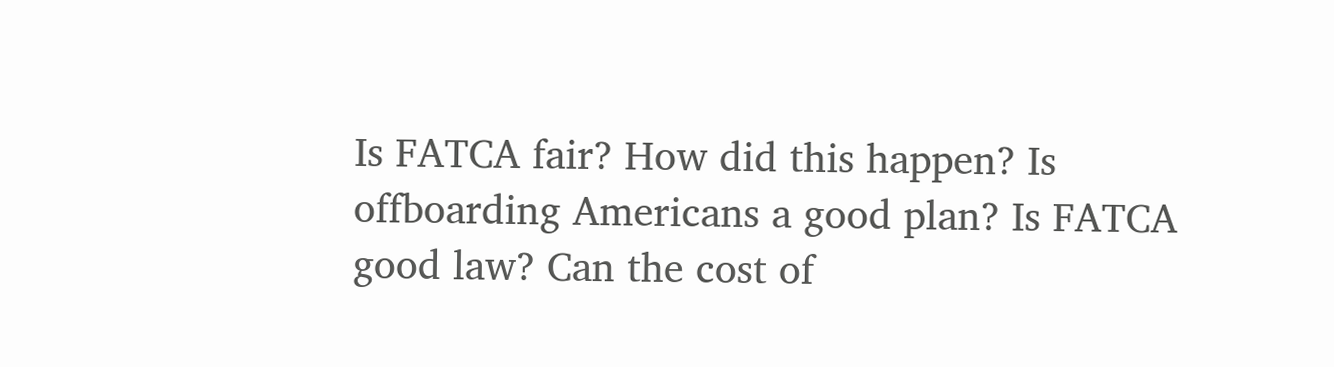Is FATCA fair? How did this happen? Is offboarding Americans a good plan? Is FATCA good law? Can the cost of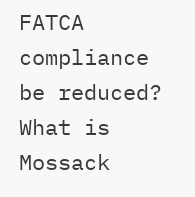FATCA compliance be reduced? What is Mossack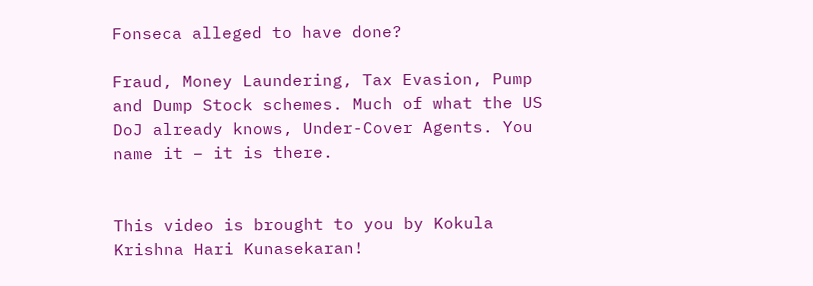Fonseca alleged to have done?

Fraud, Money Laundering, Tax Evasion, Pump and Dump Stock schemes. Much of what the US DoJ already knows, Under-Cover Agents. You name it – it is there.


This video is brought to you by Kokula Krishna Hari Kunasekaran!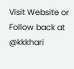Visit Website or Follow back at @kkkhari